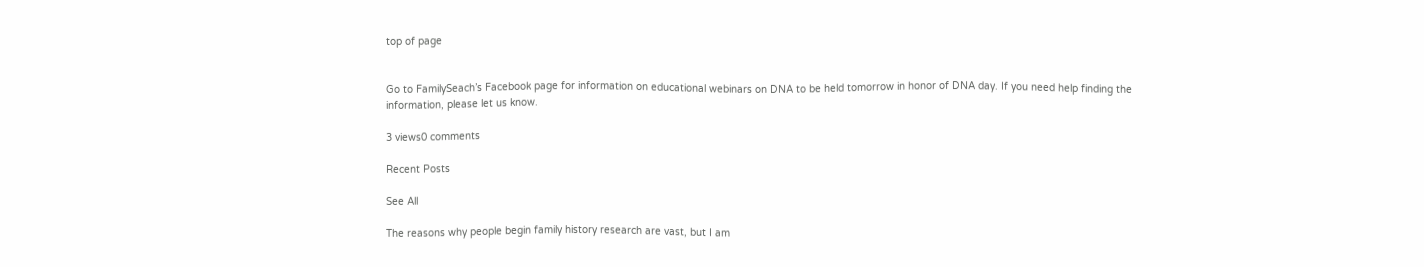top of page


Go to FamilySeach’s Facebook page for information on educational webinars on DNA to be held tomorrow in honor of DNA day. If you need help finding the information, please let us know.

3 views0 comments

Recent Posts

See All

The reasons why people begin family history research are vast, but I am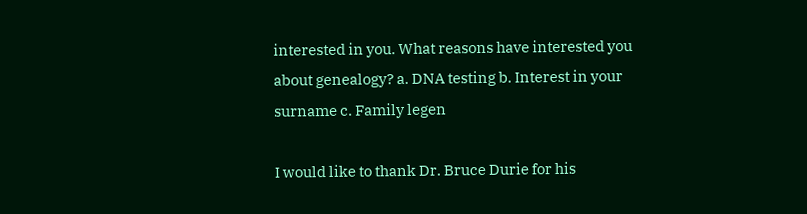interested in you. What reasons have interested you about genealogy? a. DNA testing b. Interest in your surname c. Family legen

I would like to thank Dr. Bruce Durie for his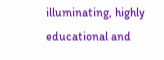illuminating, highly educational and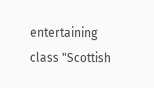entertaining class "Scottish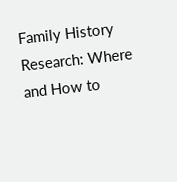Family History Research: Where and How to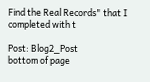Find the Real Records" that I completed with t

Post: Blog2_Post
bottom of page